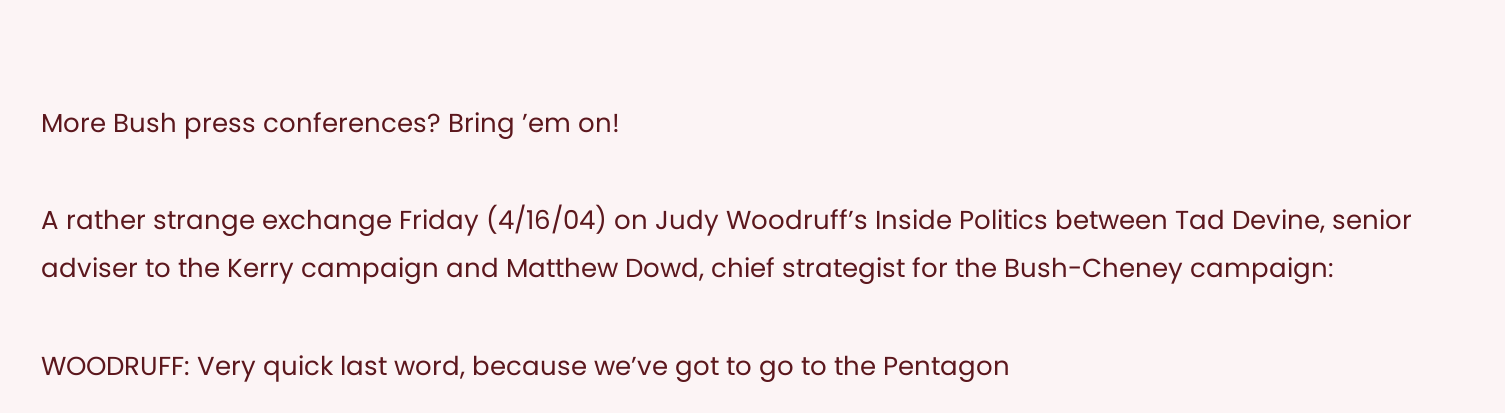More Bush press conferences? Bring ’em on!

A rather strange exchange Friday (4/16/04) on Judy Woodruff’s Inside Politics between Tad Devine, senior adviser to the Kerry campaign and Matthew Dowd, chief strategist for the Bush-Cheney campaign:

WOODRUFF: Very quick last word, because we’ve got to go to the Pentagon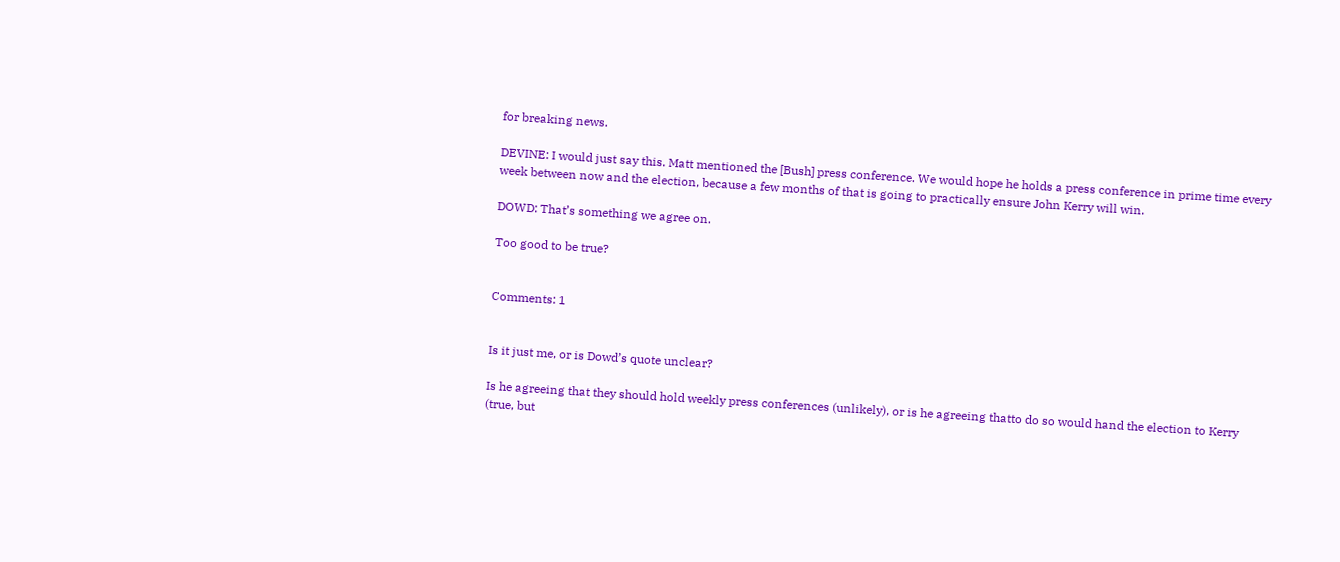for breaking news.

DEVINE: I would just say this. Matt mentioned the [Bush] press conference. We would hope he holds a press conference in prime time every week between now and the election, because a few months of that is going to practically ensure John Kerry will win.

DOWD: That’s something we agree on.

Too good to be true?


Comments: 1


Is it just me, or is Dowd’s quote unclear?

Is he agreeing that they should hold weekly press conferences (unlikely), or is he agreeing thatto do so would hand the election to Kerry (true, but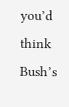you’d think Bush’s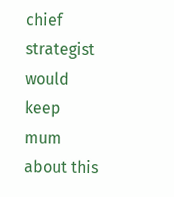chief strategist would keep mum about this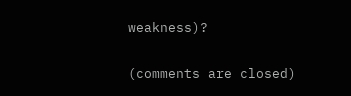weakness)?


(comments are closed)